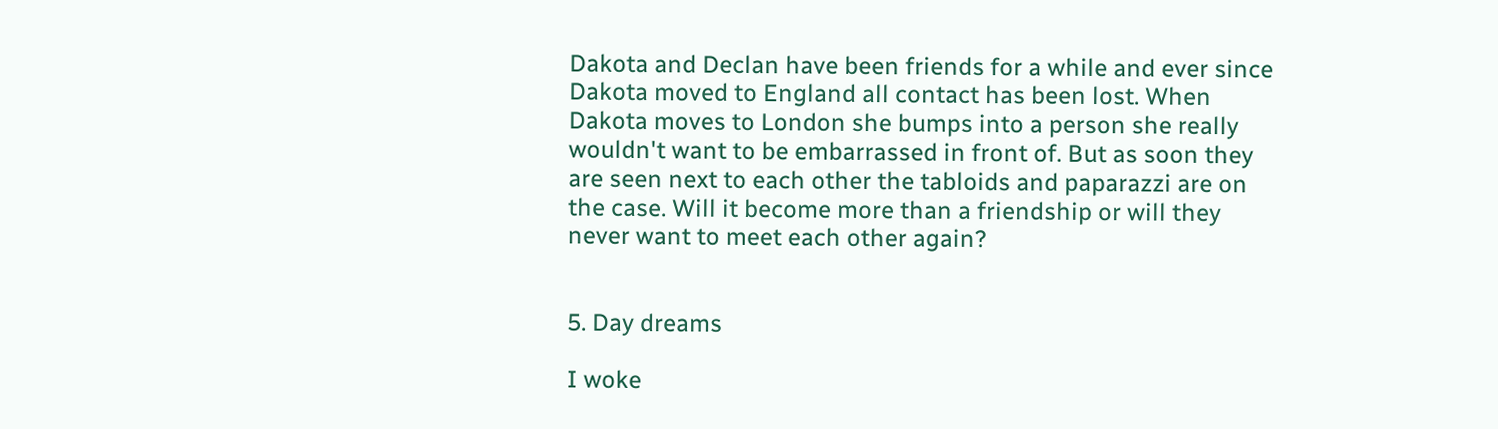Dakota and Declan have been friends for a while and ever since Dakota moved to England all contact has been lost. When Dakota moves to London she bumps into a person she really wouldn't want to be embarrassed in front of. But as soon they are seen next to each other the tabloids and paparazzi are on the case. Will it become more than a friendship or will they never want to meet each other again?


5. Day dreams

I woke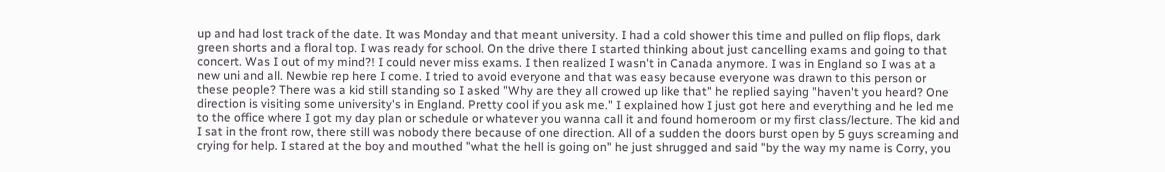up and had lost track of the date. It was Monday and that meant university. I had a cold shower this time and pulled on flip flops, dark green shorts and a floral top. I was ready for school. On the drive there I started thinking about just cancelling exams and going to that concert. Was I out of my mind?! I could never miss exams. I then realized I wasn't in Canada anymore. I was in England so I was at a new uni and all. Newbie rep here I come. I tried to avoid everyone and that was easy because everyone was drawn to this person or these people? There was a kid still standing so I asked "Why are they all crowed up like that" he replied saying "haven't you heard? One direction is visiting some university's in England. Pretty cool if you ask me." I explained how I just got here and everything and he led me to the office where I got my day plan or schedule or whatever you wanna call it and found homeroom or my first class/lecture. The kid and I sat in the front row, there still was nobody there because of one direction. All of a sudden the doors burst open by 5 guys screaming and crying for help. I stared at the boy and mouthed "what the hell is going on" he just shrugged and said "by the way my name is Corry, you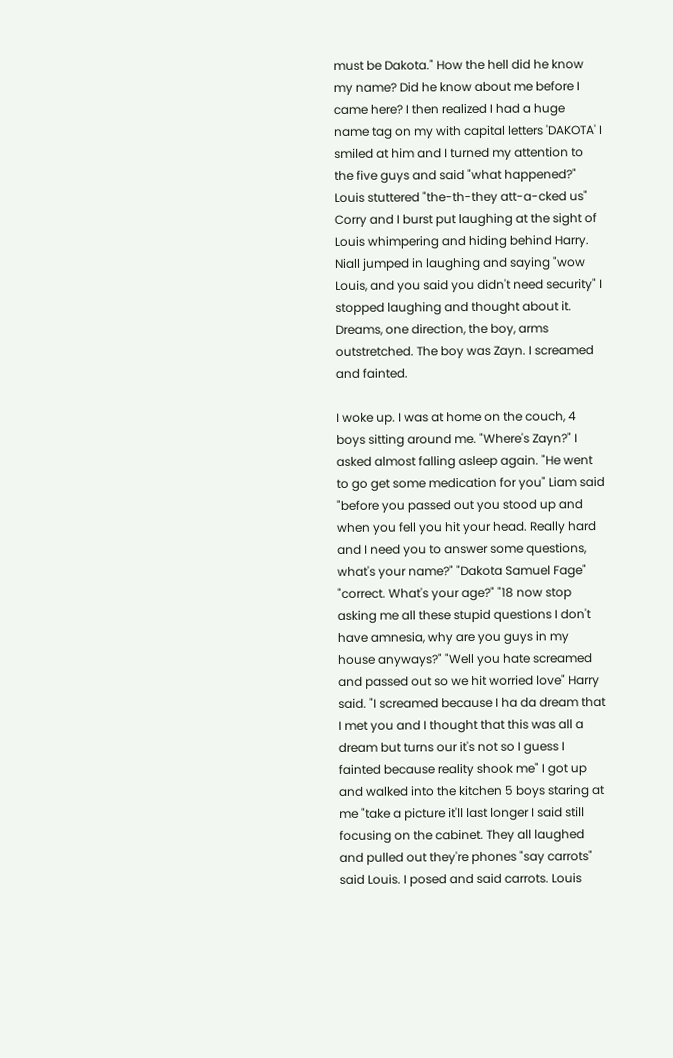must be Dakota." How the hell did he know my name? Did he know about me before I came here? I then realized I had a huge name tag on my with capital letters 'DAKOTA' I smiled at him and I turned my attention to the five guys and said "what happened?" Louis stuttered "the-th-they att-a-cked us" Corry and I burst put laughing at the sight of Louis whimpering and hiding behind Harry. Niall jumped in laughing and saying "wow Louis, and you said you didn't need security" I stopped laughing and thought about it. Dreams, one direction, the boy, arms outstretched. The boy was Zayn. I screamed and fainted.

I woke up. I was at home on the couch, 4 boys sitting around me. "Where's Zayn?" I asked almost falling asleep again. "He went to go get some medication for you" Liam said "before you passed out you stood up and when you fell you hit your head. Really hard and I need you to answer some questions, what's your name?" "Dakota Samuel Fage" "correct. What's your age?" "18 now stop asking me all these stupid questions I don't have amnesia, why are you guys in my house anyways?" "Well you hate screamed and passed out so we hit worried love" Harry said. "I screamed because I ha da dream that I met you and I thought that this was all a dream but turns our it's not so I guess I fainted because reality shook me" I got up and walked into the kitchen 5 boys staring at me "take a picture it'll last longer I said still focusing on the cabinet. They all laughed and pulled out they're phones "say carrots" said Louis. I posed and said carrots. Louis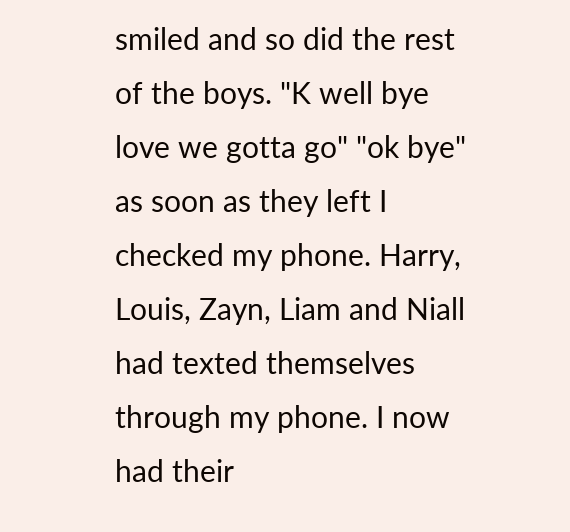smiled and so did the rest of the boys. "K well bye love we gotta go" "ok bye" as soon as they left I checked my phone. Harry, Louis, Zayn, Liam and Niall had texted themselves through my phone. I now had their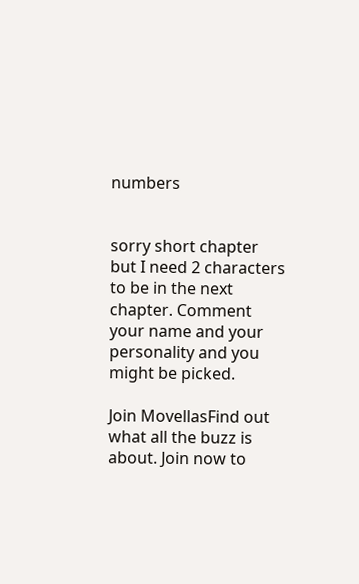numbers


sorry short chapter but I need 2 characters to be in the next chapter. Comment your name and your personality and you might be picked.

Join MovellasFind out what all the buzz is about. Join now to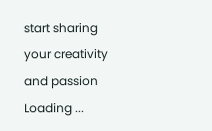start sharing your creativity and passion
Loading ...